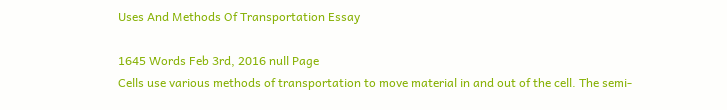Uses And Methods Of Transportation Essay

1645 Words Feb 3rd, 2016 null Page
Cells use various methods of transportation to move material in and out of the cell. The semi-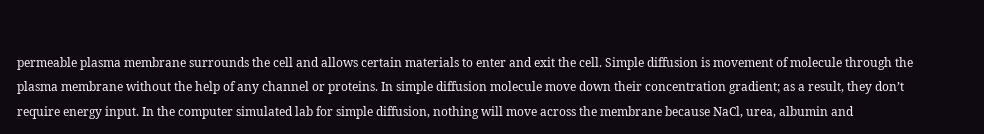permeable plasma membrane surrounds the cell and allows certain materials to enter and exit the cell. Simple diffusion is movement of molecule through the plasma membrane without the help of any channel or proteins. In simple diffusion molecule move down their concentration gradient; as a result, they don’t require energy input. In the computer simulated lab for simple diffusion, nothing will move across the membrane because NaCl, urea, albumin and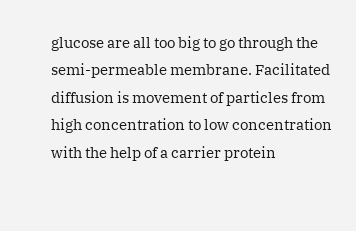glucose are all too big to go through the semi-permeable membrane. Facilitated diffusion is movement of particles from high concentration to low concentration with the help of a carrier protein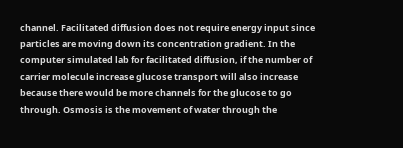channel. Facilitated diffusion does not require energy input since particles are moving down its concentration gradient. In the computer simulated lab for facilitated diffusion, if the number of carrier molecule increase glucose transport will also increase because there would be more channels for the glucose to go through. Osmosis is the movement of water through the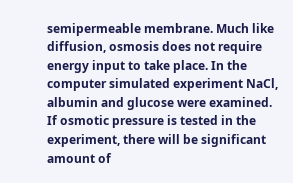semipermeable membrane. Much like diffusion, osmosis does not require energy input to take place. In the computer simulated experiment NaCl, albumin and glucose were examined. If osmotic pressure is tested in the experiment, there will be significant amount of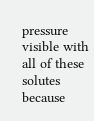pressure visible with all of these solutes because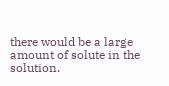there would be a large amount of solute in the solution.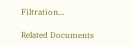Filtration…

Related Documents